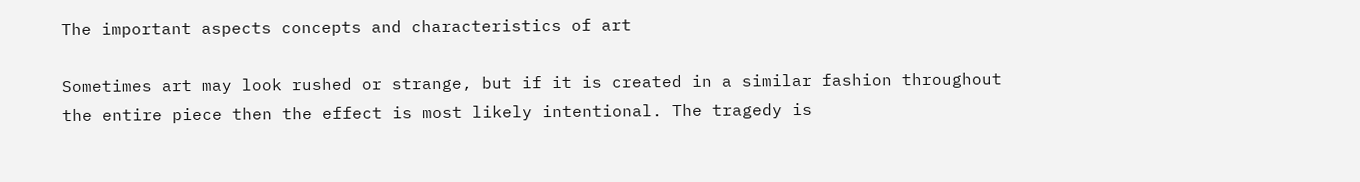The important aspects concepts and characteristics of art

Sometimes art may look rushed or strange, but if it is created in a similar fashion throughout the entire piece then the effect is most likely intentional. The tragedy is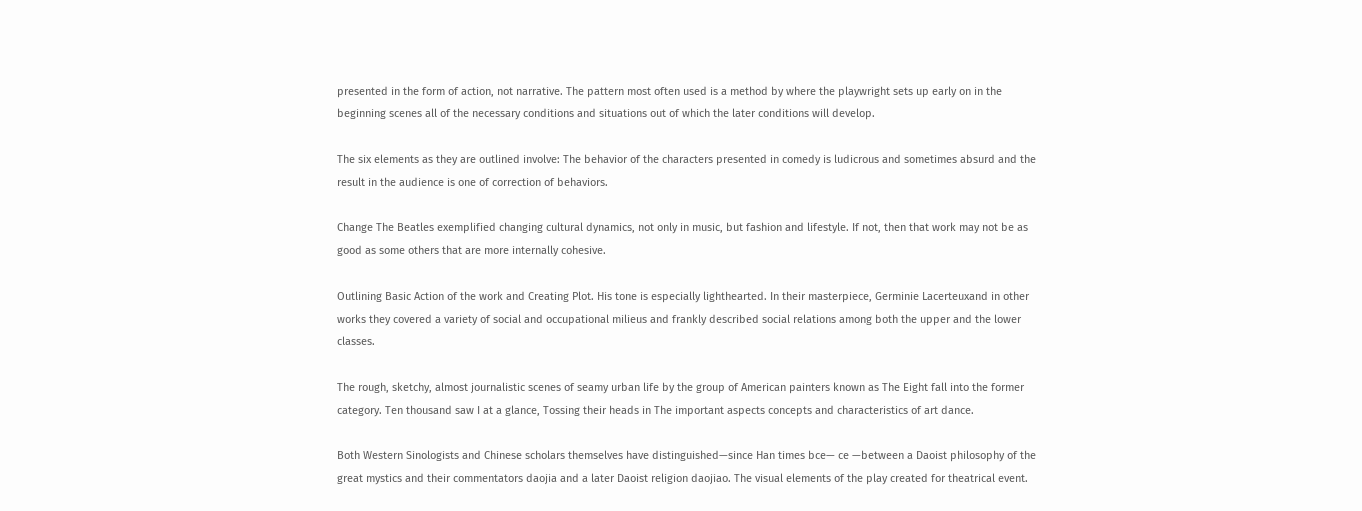presented in the form of action, not narrative. The pattern most often used is a method by where the playwright sets up early on in the beginning scenes all of the necessary conditions and situations out of which the later conditions will develop.

The six elements as they are outlined involve: The behavior of the characters presented in comedy is ludicrous and sometimes absurd and the result in the audience is one of correction of behaviors.

Change The Beatles exemplified changing cultural dynamics, not only in music, but fashion and lifestyle. If not, then that work may not be as good as some others that are more internally cohesive.

Outlining Basic Action of the work and Creating Plot. His tone is especially lighthearted. In their masterpiece, Germinie Lacerteuxand in other works they covered a variety of social and occupational milieus and frankly described social relations among both the upper and the lower classes.

The rough, sketchy, almost journalistic scenes of seamy urban life by the group of American painters known as The Eight fall into the former category. Ten thousand saw I at a glance, Tossing their heads in The important aspects concepts and characteristics of art dance.

Both Western Sinologists and Chinese scholars themselves have distinguished—since Han times bce— ce —between a Daoist philosophy of the great mystics and their commentators daojia and a later Daoist religion daojiao. The visual elements of the play created for theatrical event.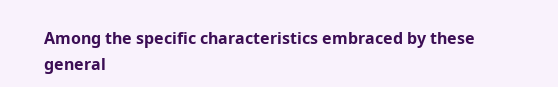Among the specific characteristics embraced by these general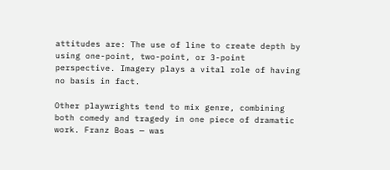attitudes are: The use of line to create depth by using one-point, two-point, or 3-point perspective. Imagery plays a vital role of having no basis in fact.

Other playwrights tend to mix genre, combining both comedy and tragedy in one piece of dramatic work. Franz Boas — was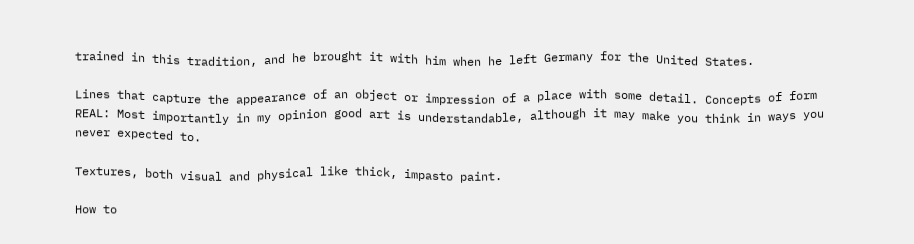trained in this tradition, and he brought it with him when he left Germany for the United States.

Lines that capture the appearance of an object or impression of a place with some detail. Concepts of form REAL: Most importantly in my opinion good art is understandable, although it may make you think in ways you never expected to.

Textures, both visual and physical like thick, impasto paint.

How to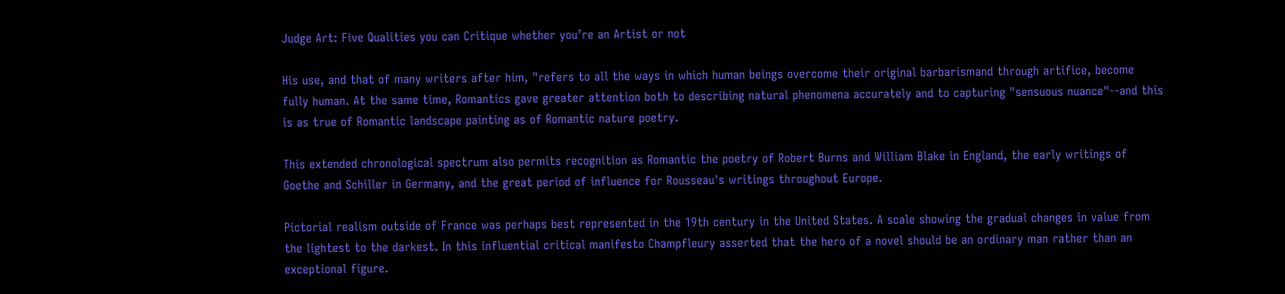Judge Art: Five Qualities you can Critique whether you’re an Artist or not

His use, and that of many writers after him, "refers to all the ways in which human beings overcome their original barbarismand through artifice, become fully human. At the same time, Romantics gave greater attention both to describing natural phenomena accurately and to capturing "sensuous nuance"--and this is as true of Romantic landscape painting as of Romantic nature poetry.

This extended chronological spectrum also permits recognition as Romantic the poetry of Robert Burns and William Blake in England, the early writings of Goethe and Schiller in Germany, and the great period of influence for Rousseau's writings throughout Europe.

Pictorial realism outside of France was perhaps best represented in the 19th century in the United States. A scale showing the gradual changes in value from the lightest to the darkest. In this influential critical manifesto Champfleury asserted that the hero of a novel should be an ordinary man rather than an exceptional figure.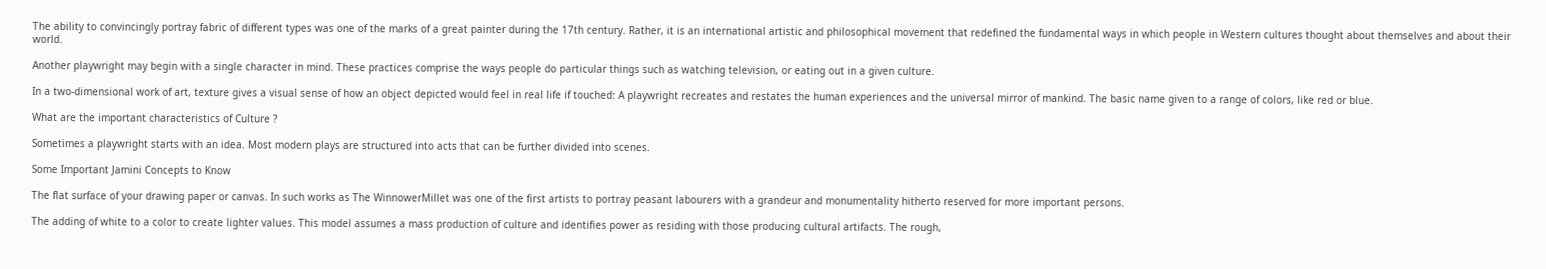The ability to convincingly portray fabric of different types was one of the marks of a great painter during the 17th century. Rather, it is an international artistic and philosophical movement that redefined the fundamental ways in which people in Western cultures thought about themselves and about their world.

Another playwright may begin with a single character in mind. These practices comprise the ways people do particular things such as watching television, or eating out in a given culture.

In a two-dimensional work of art, texture gives a visual sense of how an object depicted would feel in real life if touched: A playwright recreates and restates the human experiences and the universal mirror of mankind. The basic name given to a range of colors, like red or blue.

What are the important characteristics of Culture ?

Sometimes a playwright starts with an idea. Most modern plays are structured into acts that can be further divided into scenes.

Some Important Jamini Concepts to Know

The flat surface of your drawing paper or canvas. In such works as The WinnowerMillet was one of the first artists to portray peasant labourers with a grandeur and monumentality hitherto reserved for more important persons.

The adding of white to a color to create lighter values. This model assumes a mass production of culture and identifies power as residing with those producing cultural artifacts. The rough,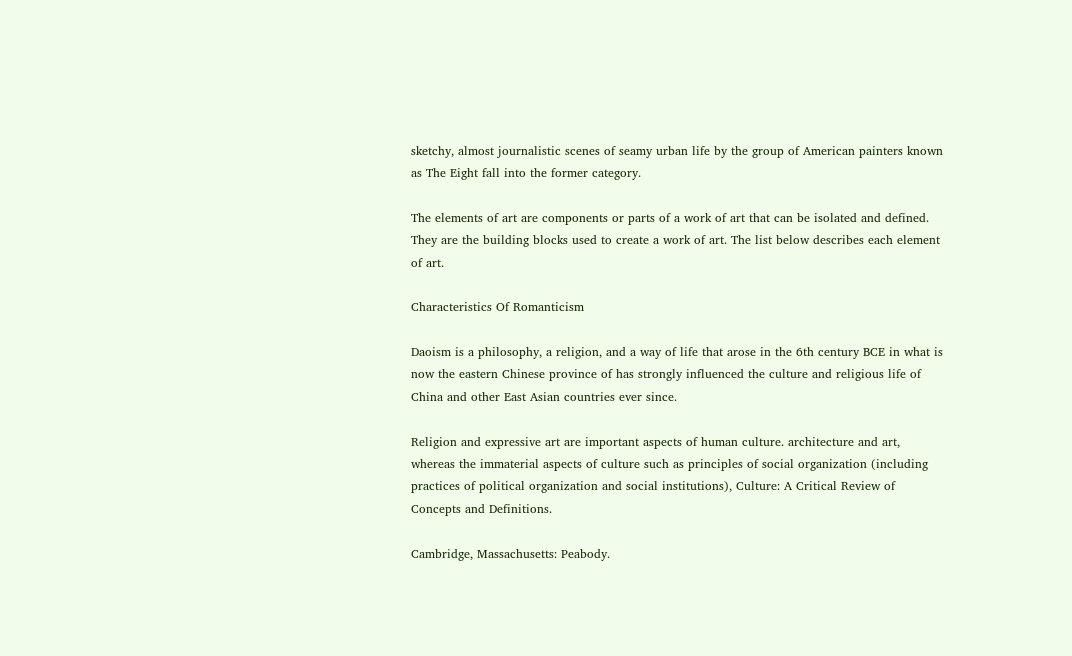sketchy, almost journalistic scenes of seamy urban life by the group of American painters known as The Eight fall into the former category.

The elements of art are components or parts of a work of art that can be isolated and defined. They are the building blocks used to create a work of art. The list below describes each element of art.

Characteristics Of Romanticism

Daoism is a philosophy, a religion, and a way of life that arose in the 6th century BCE in what is now the eastern Chinese province of has strongly influenced the culture and religious life of China and other East Asian countries ever since.

Religion and expressive art are important aspects of human culture. architecture and art, whereas the immaterial aspects of culture such as principles of social organization (including practices of political organization and social institutions), Culture: A Critical Review of Concepts and Definitions.

Cambridge, Massachusetts: Peabody.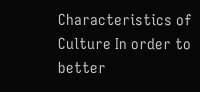Characteristics of Culture In order to better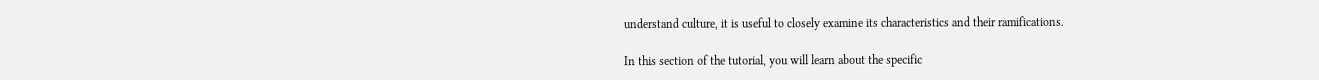understand culture, it is useful to closely examine its characteristics and their ramifications.

In this section of the tutorial, you will learn about the specific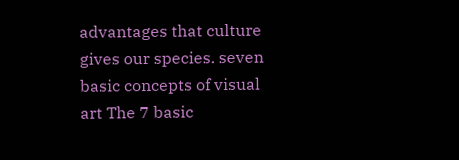advantages that culture gives our species. seven basic concepts of visual art The 7 basic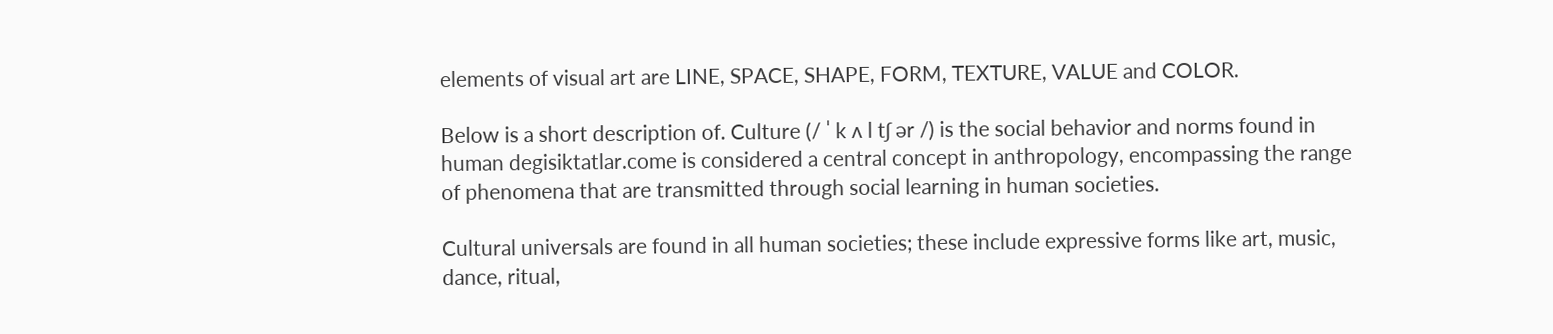elements of visual art are LINE, SPACE, SHAPE, FORM, TEXTURE, VALUE and COLOR.

Below is a short description of. Culture (/ ˈ k ʌ l tʃ ər /) is the social behavior and norms found in human degisiktatlar.come is considered a central concept in anthropology, encompassing the range of phenomena that are transmitted through social learning in human societies.

Cultural universals are found in all human societies; these include expressive forms like art, music, dance, ritual,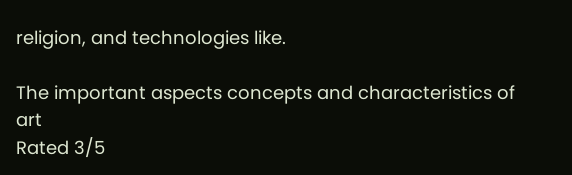religion, and technologies like.

The important aspects concepts and characteristics of art
Rated 3/5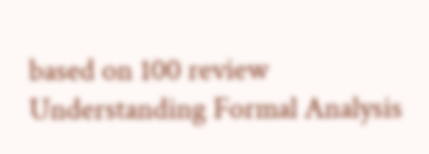based on 100 review
Understanding Formal Analysis